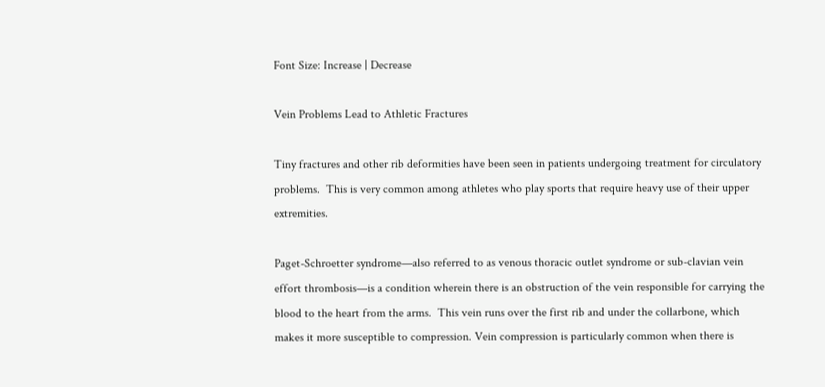Font Size: Increase | Decrease

Vein Problems Lead to Athletic Fractures

Tiny fractures and other rib deformities have been seen in patients undergoing treatment for circulatory problems.  This is very common among athletes who play sports that require heavy use of their upper extremities.

Paget-Schroetter syndrome—also referred to as venous thoracic outlet syndrome or sub-clavian vein effort thrombosis—is a condition wherein there is an obstruction of the vein responsible for carrying the blood to the heart from the arms.  This vein runs over the first rib and under the collarbone, which makes it more susceptible to compression. Vein compression is particularly common when there is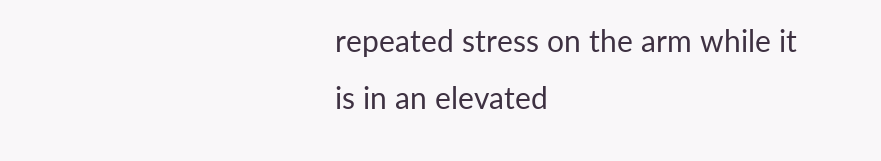repeated stress on the arm while it is in an elevated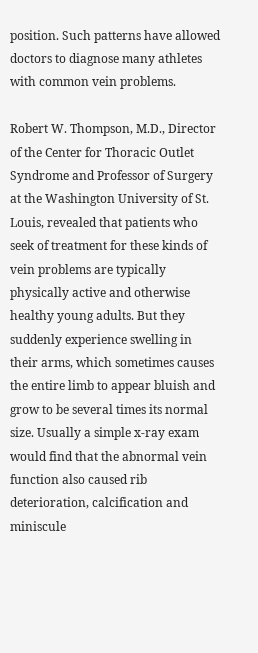position. Such patterns have allowed doctors to diagnose many athletes with common vein problems.

Robert W. Thompson, M.D., Director of the Center for Thoracic Outlet Syndrome and Professor of Surgery at the Washington University of St. Louis, revealed that patients who seek of treatment for these kinds of vein problems are typically physically active and otherwise healthy young adults. But they suddenly experience swelling in their arms, which sometimes causes the entire limb to appear bluish and grow to be several times its normal size. Usually a simple x-ray exam would find that the abnormal vein function also caused rib deterioration, calcification and miniscule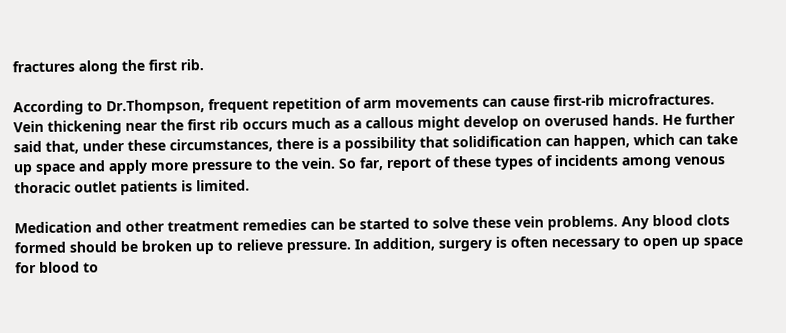fractures along the first rib.

According to Dr.Thompson, frequent repetition of arm movements can cause first-rib microfractures. Vein thickening near the first rib occurs much as a callous might develop on overused hands. He further said that, under these circumstances, there is a possibility that solidification can happen, which can take up space and apply more pressure to the vein. So far, report of these types of incidents among venous thoracic outlet patients is limited.

Medication and other treatment remedies can be started to solve these vein problems. Any blood clots formed should be broken up to relieve pressure. In addition, surgery is often necessary to open up space for blood to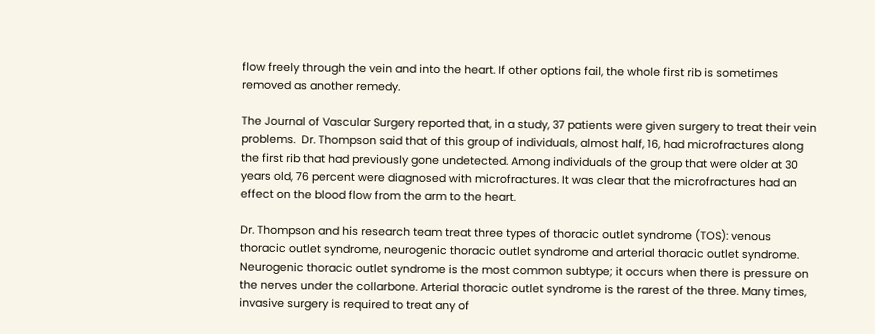flow freely through the vein and into the heart. If other options fail, the whole first rib is sometimes removed as another remedy.

The Journal of Vascular Surgery reported that, in a study, 37 patients were given surgery to treat their vein problems.  Dr. Thompson said that of this group of individuals, almost half, 16, had microfractures along the first rib that had previously gone undetected. Among individuals of the group that were older at 30 years old, 76 percent were diagnosed with microfractures. It was clear that the microfractures had an effect on the blood flow from the arm to the heart.

Dr. Thompson and his research team treat three types of thoracic outlet syndrome (TOS): venous thoracic outlet syndrome, neurogenic thoracic outlet syndrome and arterial thoracic outlet syndrome. Neurogenic thoracic outlet syndrome is the most common subtype; it occurs when there is pressure on the nerves under the collarbone. Arterial thoracic outlet syndrome is the rarest of the three. Many times, invasive surgery is required to treat any of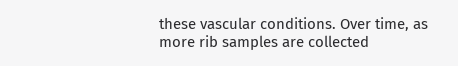these vascular conditions. Over time, as more rib samples are collected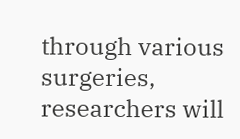through various surgeries, researchers will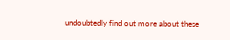undoubtedly find out more about these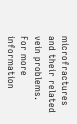microfractures and their related vein problems. For more information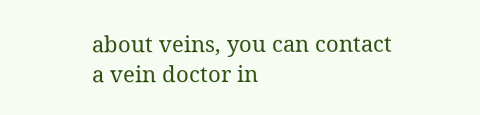about veins, you can contact a vein doctor in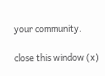your community.

close this window (x)